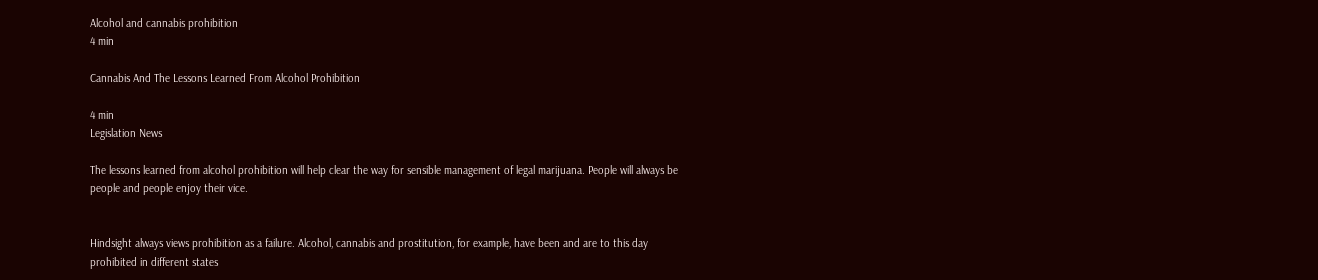Alcohol and cannabis prohibition
4 min

Cannabis And The Lessons Learned From Alcohol Prohibition

4 min
Legislation News

The lessons learned from alcohol prohibition will help clear the way for sensible management of legal marijuana. People will always be people and people enjoy their vice.


Hindsight always views prohibition as a failure. Alcohol, cannabis and prostitution, for example, have been and are to this day prohibited in different states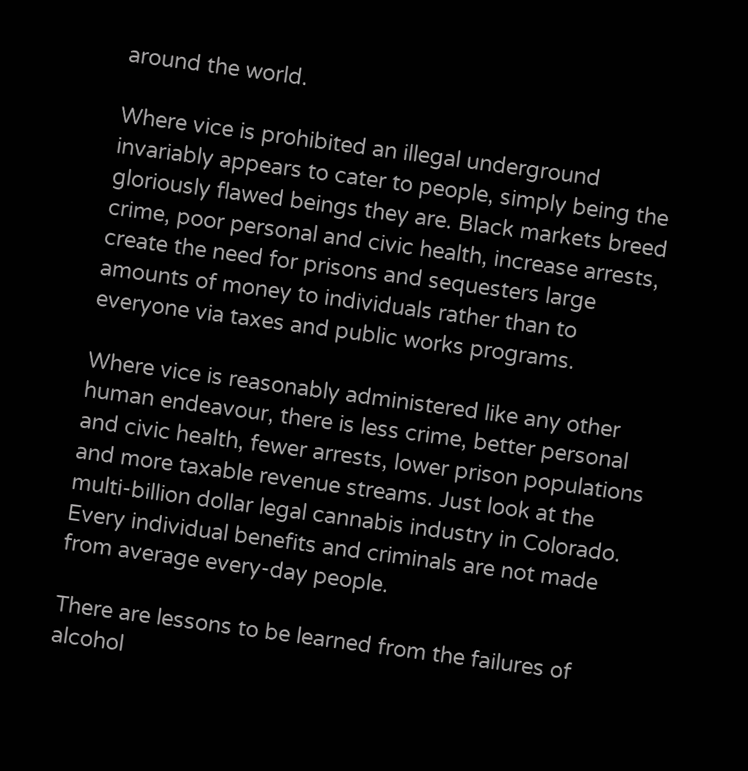around the world.

Where vice is prohibited an illegal underground invariably appears to cater to people, simply being the gloriously flawed beings they are. Black markets breed crime, poor personal and civic health, increase arrests, create the need for prisons and sequesters large amounts of money to individuals rather than to everyone via taxes and public works programs.

Where vice is reasonably administered like any other human endeavour, there is less crime, better personal and civic health, fewer arrests, lower prison populations and more taxable revenue streams. Just look at the multi-billion dollar legal cannabis industry in Colorado. Every individual benefits and criminals are not made from average every-day people.

There are lessons to be learned from the failures of alcohol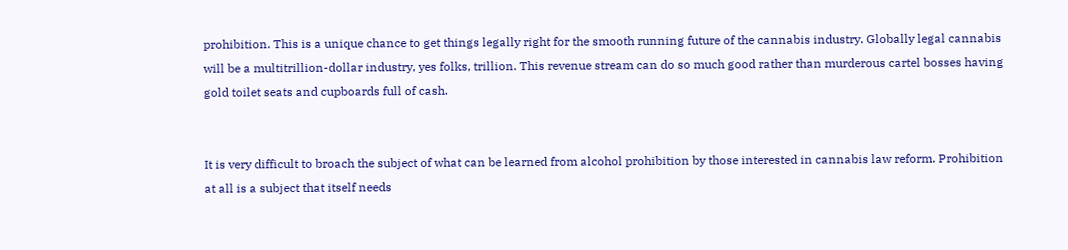prohibition. This is a unique chance to get things legally right for the smooth running future of the cannabis industry. Globally legal cannabis will be a multitrillion-dollar industry, yes folks, trillion. This revenue stream can do so much good rather than murderous cartel bosses having gold toilet seats and cupboards full of cash.


It is very difficult to broach the subject of what can be learned from alcohol prohibition by those interested in cannabis law reform. Prohibition at all is a subject that itself needs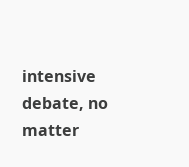intensive debate, no matter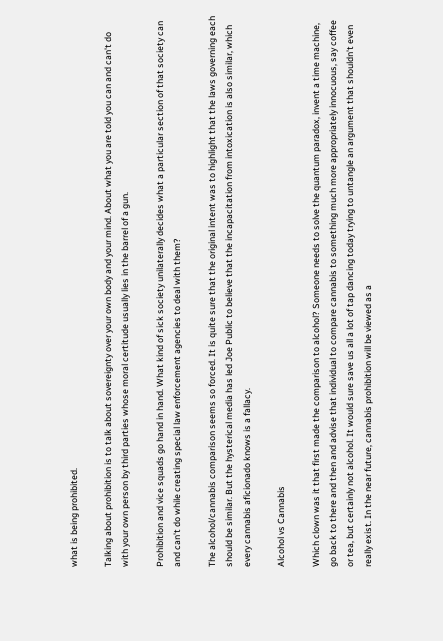what is being prohibited.

Talking about prohibition is to talk about sovereignty over your own body and your mind. About what you are told you can and can't do with your own person by third parties whose moral certitude usually lies in the barrel of a gun.

Prohibition and vice squads go hand in hand. What kind of sick society unilaterally decides what a particular section of that society can and can't do while creating special law enforcement agencies to deal with them?

The alcohol/cannabis comparison seems so forced. It is quite sure that the original intent was to highlight that the laws governing each should be similar. But the hysterical media has led Joe Public to believe that the incapacitation from intoxication is also similar, which every cannabis aficionado knows is a fallacy.

Alcohol vs Cannabis

Which clown was it that first made the comparison to alcohol? Someone needs to solve the quantum paradox, invent a time machine, go back to there and then and advise that individual to compare cannabis to something much more appropriately innocuous, say coffee or tea, but certainly not alcohol. It would sure save us all a lot of tap dancing today trying to untangle an argument that shouldn't even really exist. In the near future, cannabis prohibition will be viewed as a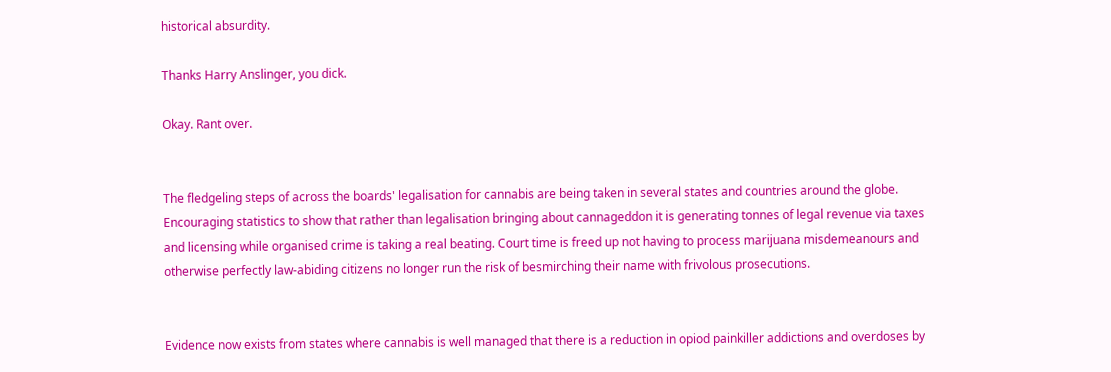historical absurdity.

Thanks Harry Anslinger, you dick.

Okay. Rant over.


The fledgeling steps of across the boards' legalisation for cannabis are being taken in several states and countries around the globe. Encouraging statistics to show that rather than legalisation bringing about cannageddon it is generating tonnes of legal revenue via taxes and licensing while organised crime is taking a real beating. Court time is freed up not having to process marijuana misdemeanours and otherwise perfectly law-abiding citizens no longer run the risk of besmirching their name with frivolous prosecutions.


Evidence now exists from states where cannabis is well managed that there is a reduction in opiod painkiller addictions and overdoses by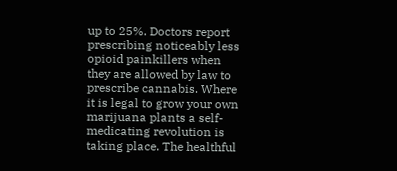up to 25%. Doctors report prescribing noticeably less opioid painkillers when they are allowed by law to prescribe cannabis. Where it is legal to grow your own marijuana plants a self-medicating revolution is taking place. The healthful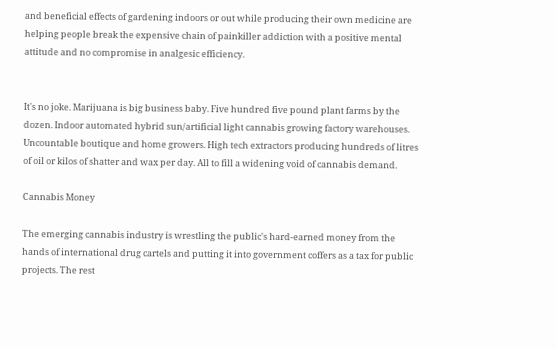and beneficial effects of gardening indoors or out while producing their own medicine are helping people break the expensive chain of painkiller addiction with a positive mental attitude and no compromise in analgesic efficiency.


It's no joke. Marijuana is big business baby. Five hundred five pound plant farms by the dozen. Indoor automated hybrid sun/artificial light cannabis growing factory warehouses. Uncountable boutique and home growers. High tech extractors producing hundreds of litres of oil or kilos of shatter and wax per day. All to fill a widening void of cannabis demand.

Cannabis Money

The emerging cannabis industry is wrestling the public's hard-earned money from the hands of international drug cartels and putting it into government coffers as a tax for public projects. The rest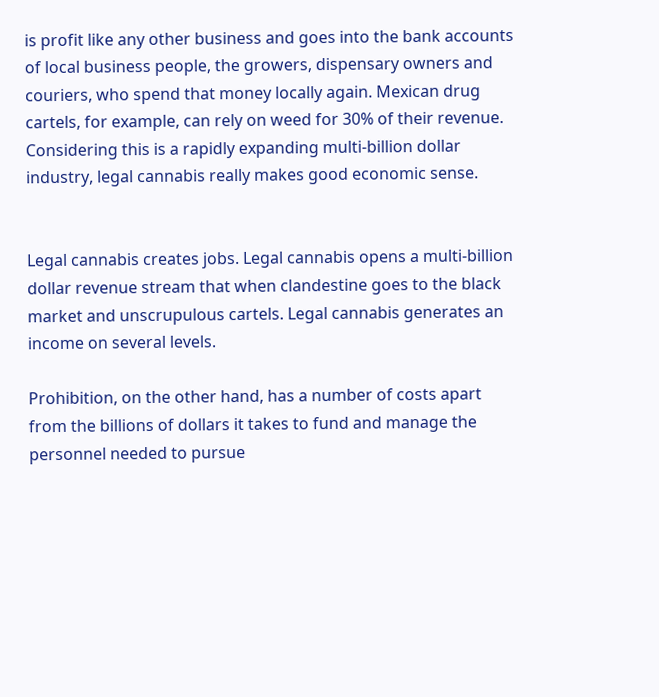is profit like any other business and goes into the bank accounts of local business people, the growers, dispensary owners and couriers, who spend that money locally again. Mexican drug cartels, for example, can rely on weed for 30% of their revenue. Considering this is a rapidly expanding multi-billion dollar industry, legal cannabis really makes good economic sense.


Legal cannabis creates jobs. Legal cannabis opens a multi-billion dollar revenue stream that when clandestine goes to the black market and unscrupulous cartels. Legal cannabis generates an income on several levels.

Prohibition, on the other hand, has a number of costs apart from the billions of dollars it takes to fund and manage the personnel needed to pursue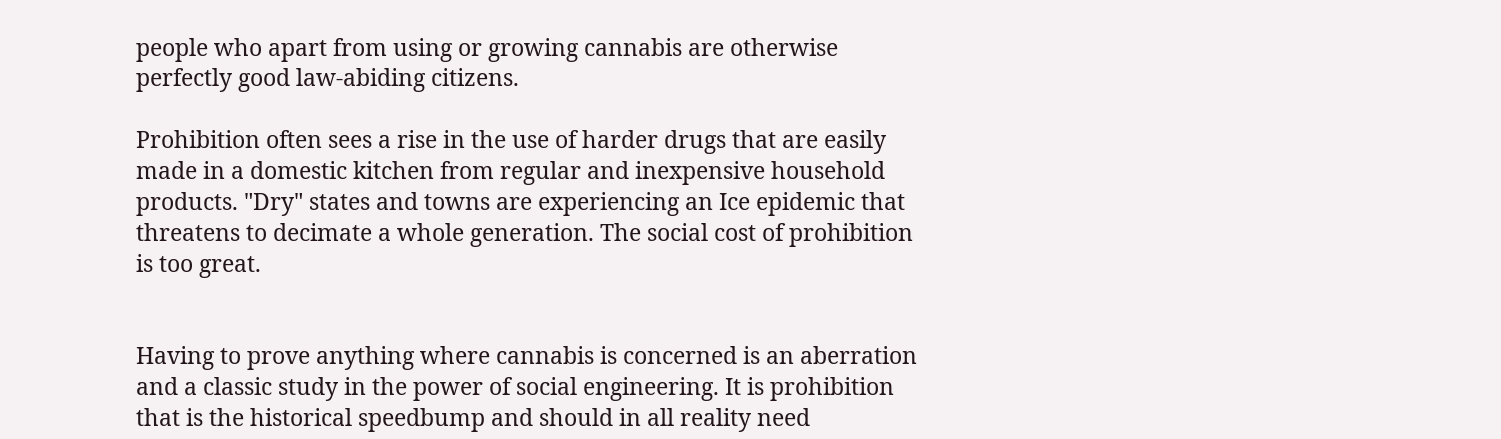people who apart from using or growing cannabis are otherwise perfectly good law-abiding citizens.

Prohibition often sees a rise in the use of harder drugs that are easily made in a domestic kitchen from regular and inexpensive household products. "Dry" states and towns are experiencing an Ice epidemic that threatens to decimate a whole generation. The social cost of prohibition is too great.


Having to prove anything where cannabis is concerned is an aberration and a classic study in the power of social engineering. It is prohibition that is the historical speedbump and should in all reality need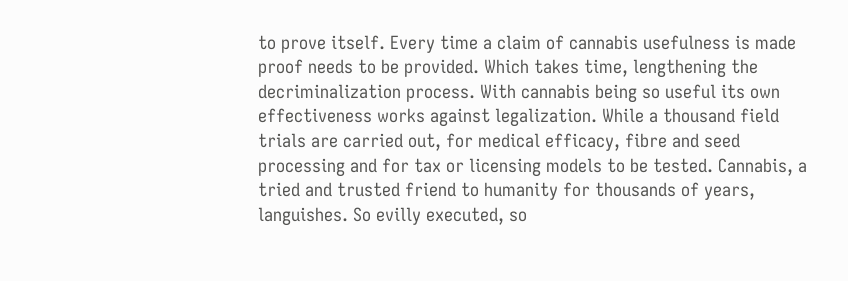to prove itself. Every time a claim of cannabis usefulness is made proof needs to be provided. Which takes time, lengthening the decriminalization process. With cannabis being so useful its own effectiveness works against legalization. While a thousand field trials are carried out, for medical efficacy, fibre and seed processing and for tax or licensing models to be tested. Cannabis, a tried and trusted friend to humanity for thousands of years, languishes. So evilly executed, so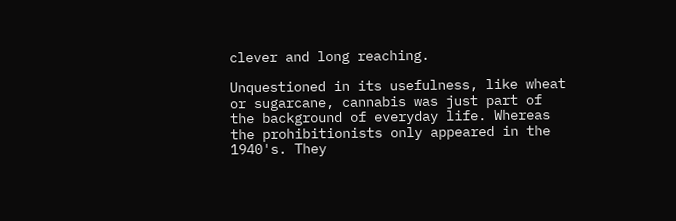clever and long reaching.

Unquestioned in its usefulness, like wheat or sugarcane, cannabis was just part of the background of everyday life. Whereas the prohibitionists only appeared in the 1940's. They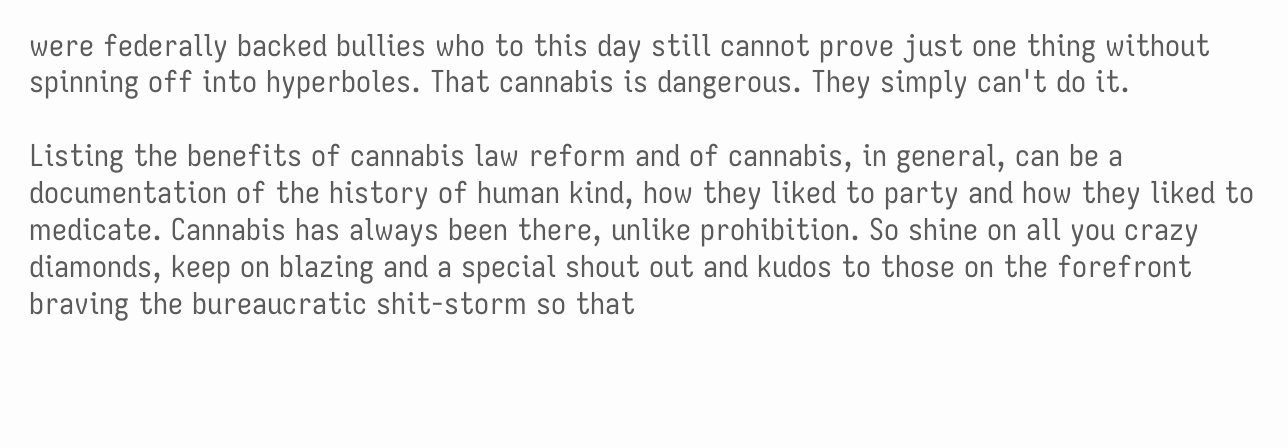were federally backed bullies who to this day still cannot prove just one thing without spinning off into hyperboles. That cannabis is dangerous. They simply can't do it.

Listing the benefits of cannabis law reform and of cannabis, in general, can be a documentation of the history of human kind, how they liked to party and how they liked to medicate. Cannabis has always been there, unlike prohibition. So shine on all you crazy diamonds, keep on blazing and a special shout out and kudos to those on the forefront braving the bureaucratic shit-storm so that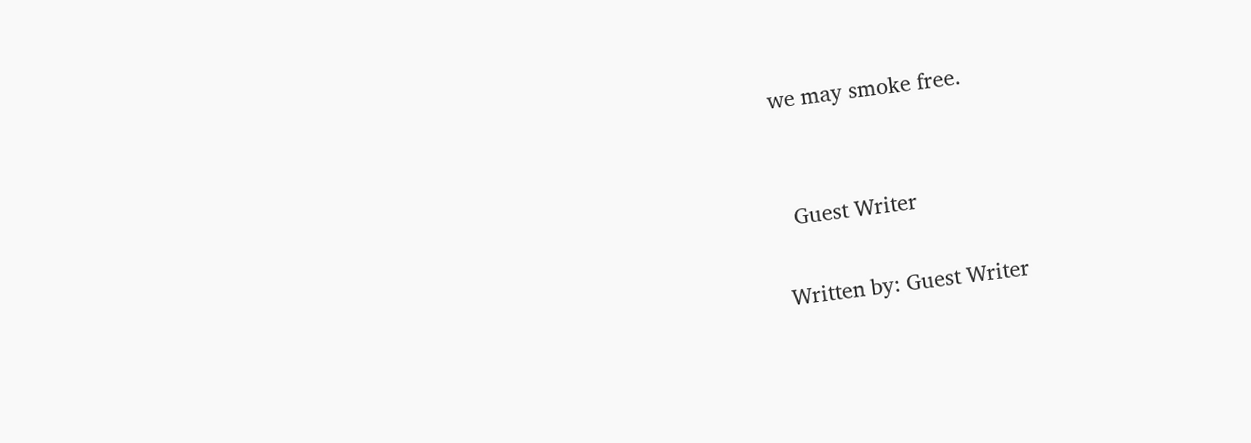we may smoke free.


  Guest Writer

Written by: Guest Writer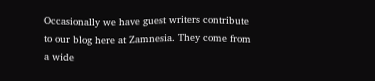Occasionally we have guest writers contribute to our blog here at Zamnesia. They come from a wide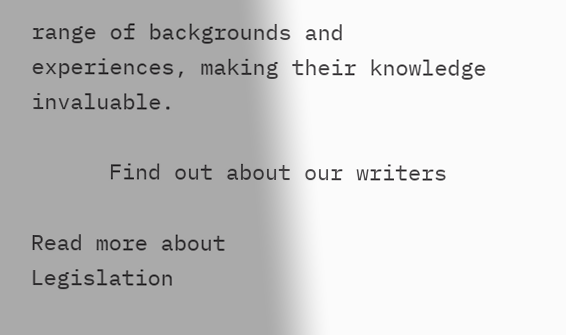range of backgrounds and experiences, making their knowledge invaluable.

      Find out about our writers

Read more about
Legislation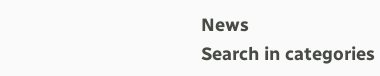News
Search in categories